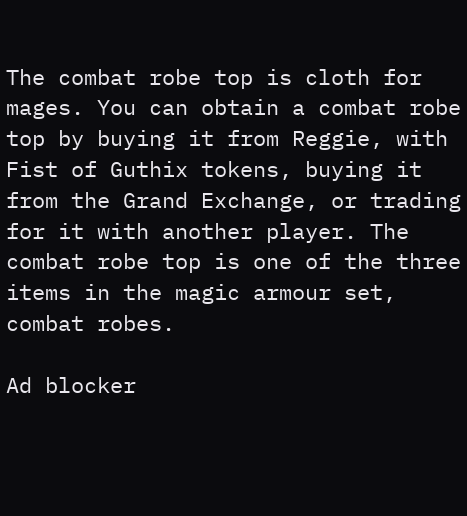The combat robe top is cloth for mages. You can obtain a combat robe top by buying it from Reggie, with Fist of Guthix tokens, buying it from the Grand Exchange, or trading for it with another player. The combat robe top is one of the three items in the magic armour set, combat robes.

Ad blocker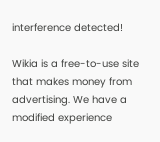interference detected!

Wikia is a free-to-use site that makes money from advertising. We have a modified experience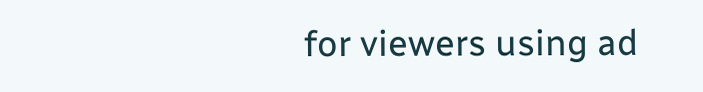for viewers using ad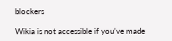blockers

Wikia is not accessible if you’ve made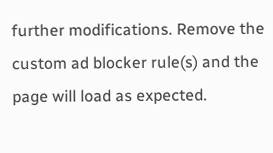further modifications. Remove the custom ad blocker rule(s) and the page will load as expected.